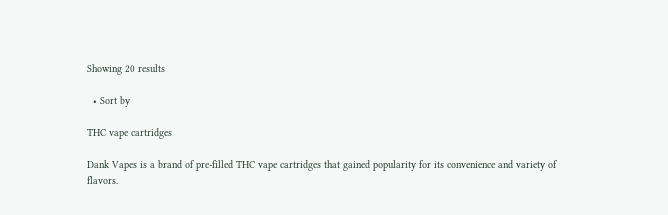Showing 20 results

  • Sort by

THC vape cartridges

Dank Vapes is a brand of pre-filled THC vape cartridges that gained popularity for its convenience and variety of flavors.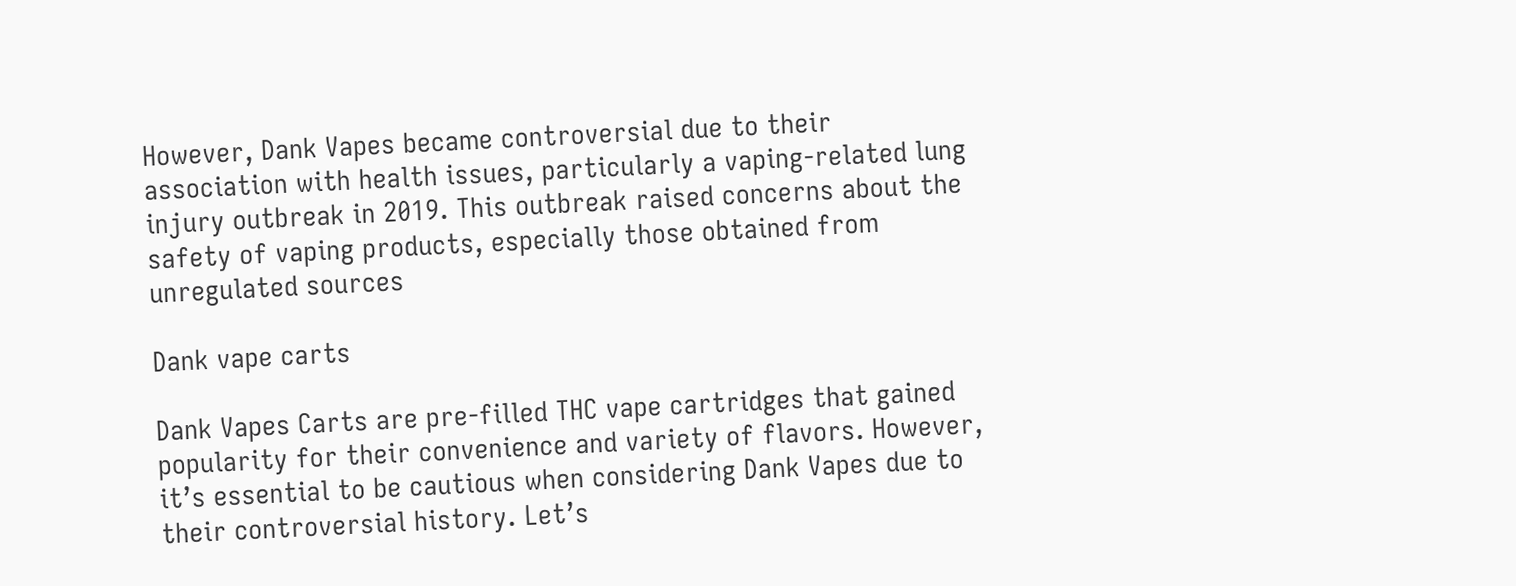However, Dank Vapes became controversial due to their association with health issues, particularly a vaping-related lung injury outbreak in 2019. This outbreak raised concerns about the safety of vaping products, especially those obtained from unregulated sources

Dank vape carts

Dank Vapes Carts are pre-filled THC vape cartridges that gained popularity for their convenience and variety of flavors. However, it’s essential to be cautious when considering Dank Vapes due to their controversial history. Let’s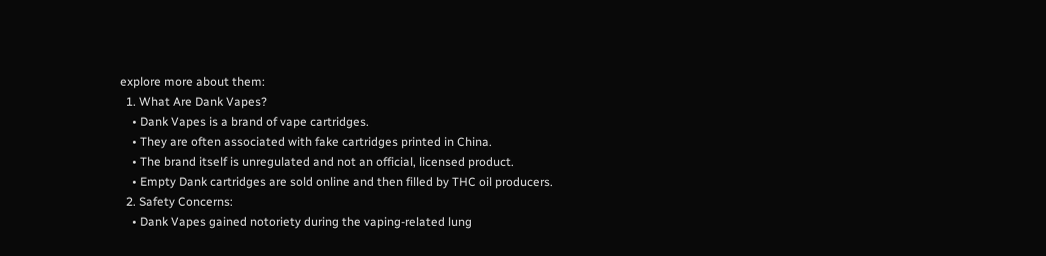explore more about them:
  1. What Are Dank Vapes?
    • Dank Vapes is a brand of vape cartridges.
    • They are often associated with fake cartridges printed in China.
    • The brand itself is unregulated and not an official, licensed product.
    • Empty Dank cartridges are sold online and then filled by THC oil producers.
  2. Safety Concerns:
    • Dank Vapes gained notoriety during the vaping-related lung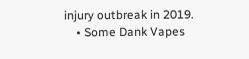injury outbreak in 2019.
    • Some Dank Vapes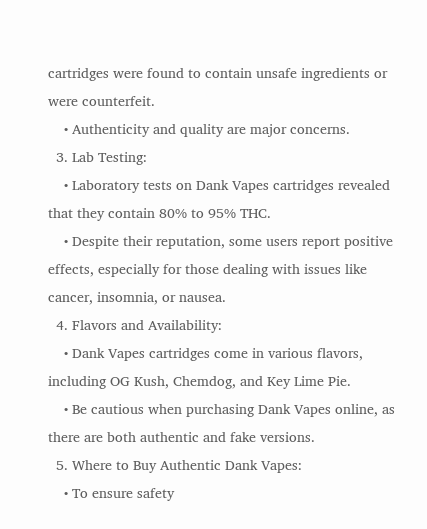cartridges were found to contain unsafe ingredients or were counterfeit.
    • Authenticity and quality are major concerns.
  3. Lab Testing:
    • Laboratory tests on Dank Vapes cartridges revealed that they contain 80% to 95% THC.
    • Despite their reputation, some users report positive effects, especially for those dealing with issues like cancer, insomnia, or nausea.
  4. Flavors and Availability:
    • Dank Vapes cartridges come in various flavors, including OG Kush, Chemdog, and Key Lime Pie.
    • Be cautious when purchasing Dank Vapes online, as there are both authentic and fake versions.
  5. Where to Buy Authentic Dank Vapes:
    • To ensure safety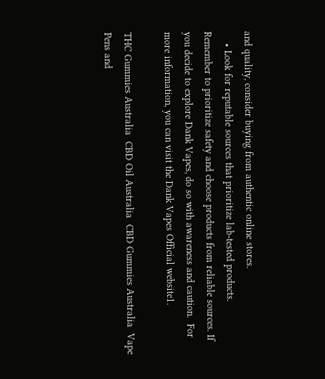and quality, consider buying from authentic online stores.
    • Look for reputable sources that prioritize lab-tested products.
Remember to prioritize safety and choose products from reliable sources. If you decide to explore Dank Vapes, do so with awareness and caution.  For more information, you can visit the Dank Vapes Official website1.

THC Gummies Australia  CBD Oil Australia  CBD Gummies Australia  Vape Pens and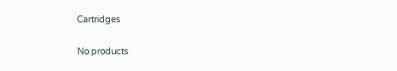Cartridges

No products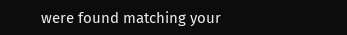were found matching your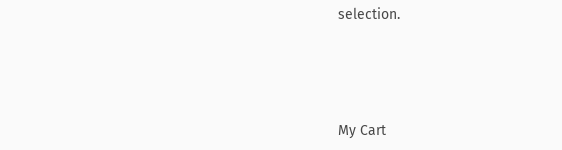selection.





My Cart